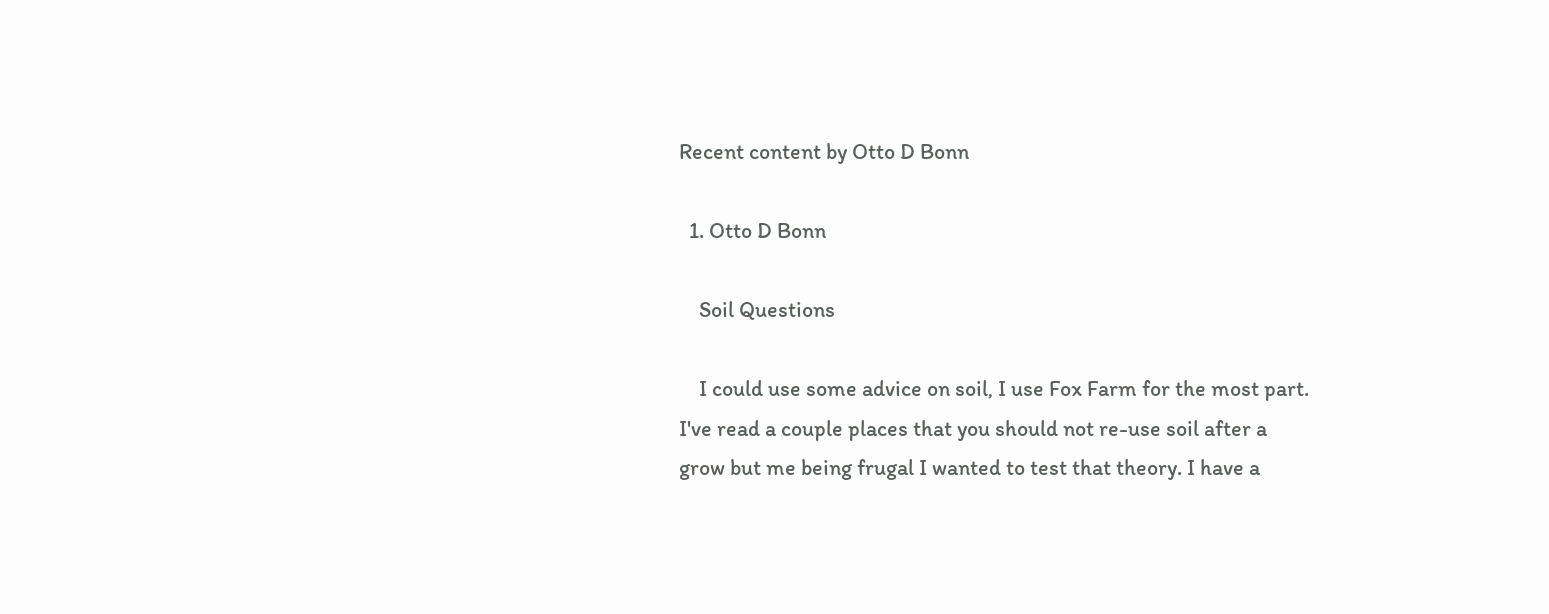Recent content by Otto D Bonn

  1. Otto D Bonn

    Soil Questions

    I could use some advice on soil, I use Fox Farm for the most part. I've read a couple places that you should not re-use soil after a grow but me being frugal I wanted to test that theory. I have a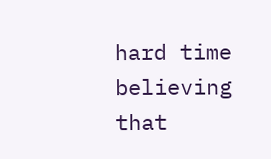hard time believing that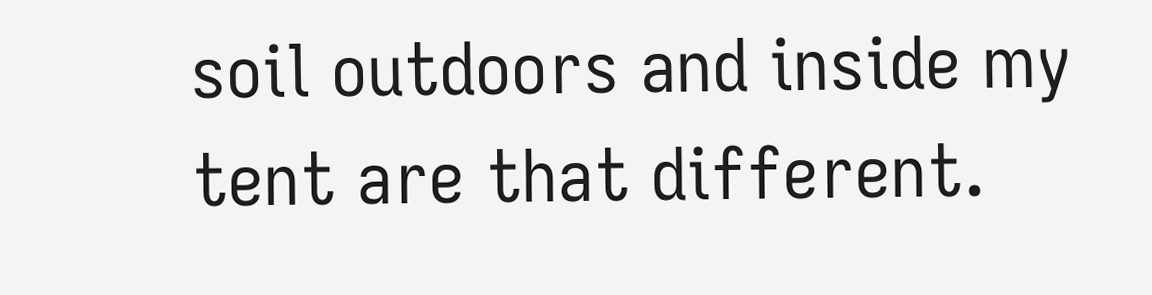soil outdoors and inside my tent are that different.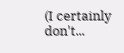(I certainly don't...